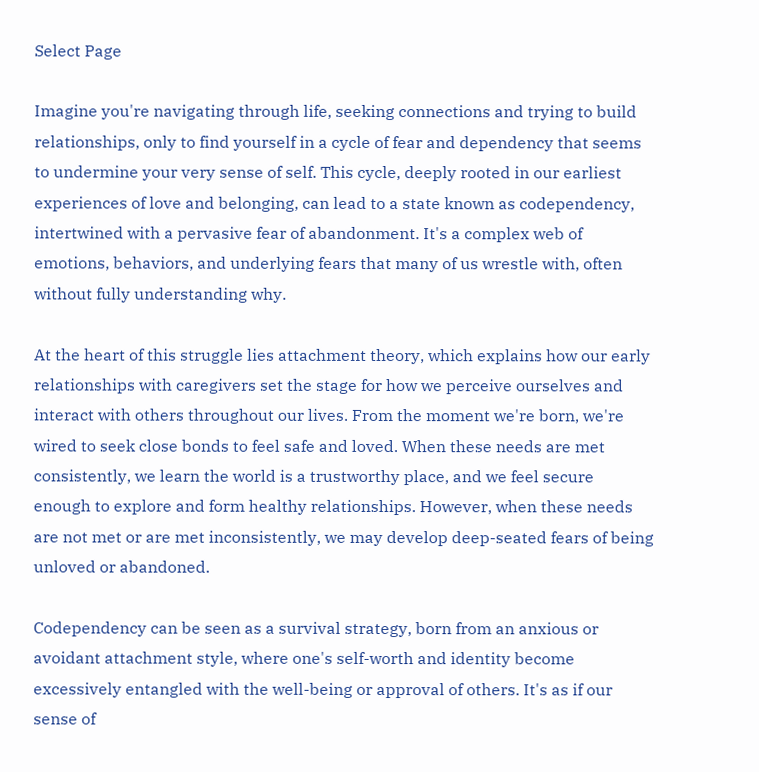Select Page

Imagine you're navigating through life, seeking connections and trying to build relationships, only to find yourself in a cycle of fear and dependency that seems to undermine your very sense of self. This cycle, deeply rooted in our earliest experiences of love and belonging, can lead to a state known as codependency, intertwined with a pervasive fear of abandonment. It's a complex web of emotions, behaviors, and underlying fears that many of us wrestle with, often without fully understanding why.

At the heart of this struggle lies attachment theory, which explains how our early relationships with caregivers set the stage for how we perceive ourselves and interact with others throughout our lives. From the moment we're born, we're wired to seek close bonds to feel safe and loved. When these needs are met consistently, we learn the world is a trustworthy place, and we feel secure enough to explore and form healthy relationships. However, when these needs are not met or are met inconsistently, we may develop deep-seated fears of being unloved or abandoned.

Codependency can be seen as a survival strategy, born from an anxious or avoidant attachment style, where one's self-worth and identity become excessively entangled with the well-being or approval of others. It's as if our sense of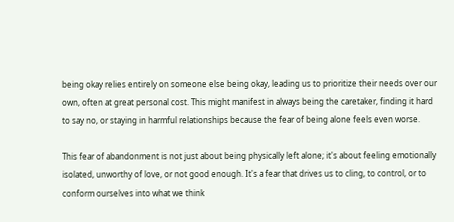being okay relies entirely on someone else being okay, leading us to prioritize their needs over our own, often at great personal cost. This might manifest in always being the caretaker, finding it hard to say no, or staying in harmful relationships because the fear of being alone feels even worse.

This fear of abandonment is not just about being physically left alone; it's about feeling emotionally isolated, unworthy of love, or not good enough. It's a fear that drives us to cling, to control, or to conform ourselves into what we think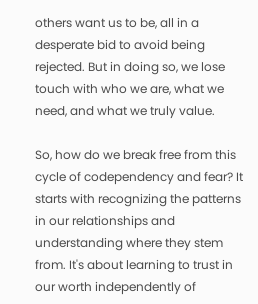others want us to be, all in a desperate bid to avoid being rejected. But in doing so, we lose touch with who we are, what we need, and what we truly value.

So, how do we break free from this cycle of codependency and fear? It starts with recognizing the patterns in our relationships and understanding where they stem from. It's about learning to trust in our worth independently of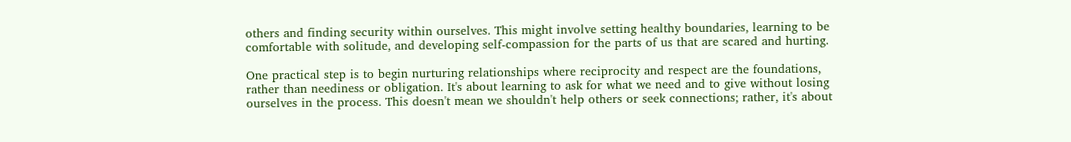others and finding security within ourselves. This might involve setting healthy boundaries, learning to be comfortable with solitude, and developing self-compassion for the parts of us that are scared and hurting.

One practical step is to begin nurturing relationships where reciprocity and respect are the foundations, rather than neediness or obligation. It's about learning to ask for what we need and to give without losing ourselves in the process. This doesn't mean we shouldn't help others or seek connections; rather, it's about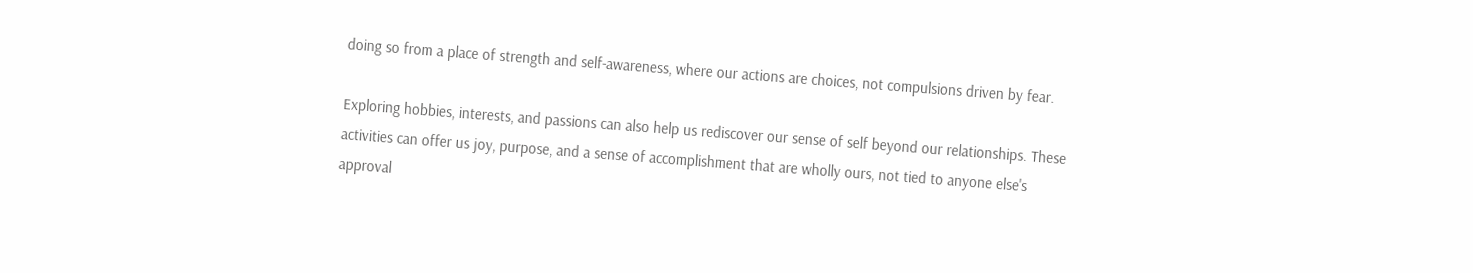doing so from a place of strength and self-awareness, where our actions are choices, not compulsions driven by fear.

Exploring hobbies, interests, and passions can also help us rediscover our sense of self beyond our relationships. These activities can offer us joy, purpose, and a sense of accomplishment that are wholly ours, not tied to anyone else's approval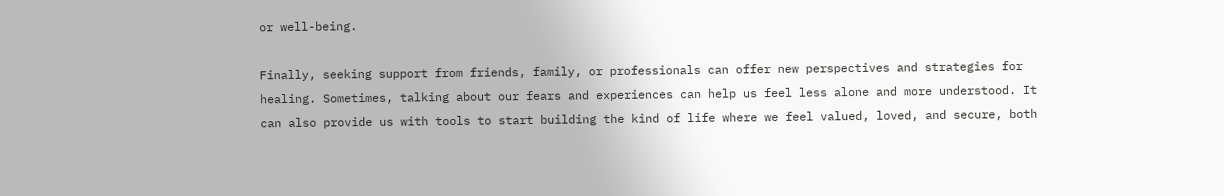or well-being.

Finally, seeking support from friends, family, or professionals can offer new perspectives and strategies for healing. Sometimes, talking about our fears and experiences can help us feel less alone and more understood. It can also provide us with tools to start building the kind of life where we feel valued, loved, and secure, both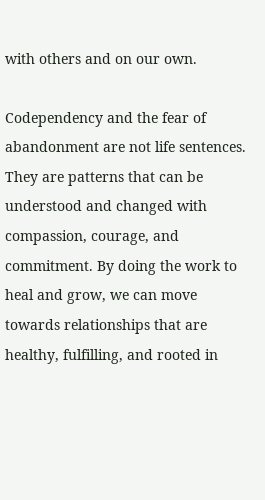with others and on our own.

Codependency and the fear of abandonment are not life sentences. They are patterns that can be understood and changed with compassion, courage, and commitment. By doing the work to heal and grow, we can move towards relationships that are healthy, fulfilling, and rooted in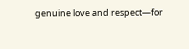genuine love and respect—for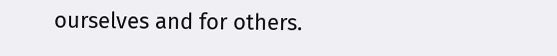ourselves and for others.